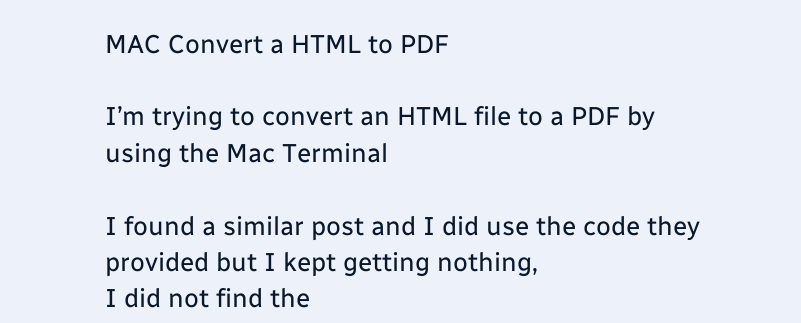MAC Convert a HTML to PDF

I’m trying to convert an HTML file to a PDF by using the Mac Terminal

I found a similar post and I did use the code they provided but I kept getting nothing,
I did not find the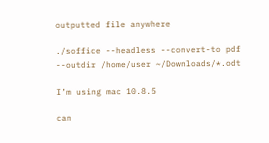outputted file anywhere

./soffice --headless --convert-to pdf --outdir /home/user ~/Downloads/*.odt

I’m using mac 10.8.5

can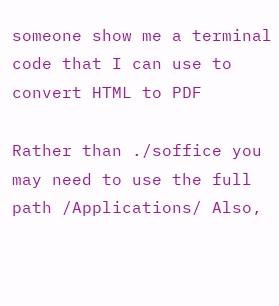someone show me a terminal code that I can use to convert HTML to PDF

Rather than ./soffice you may need to use the full path /Applications/ Also,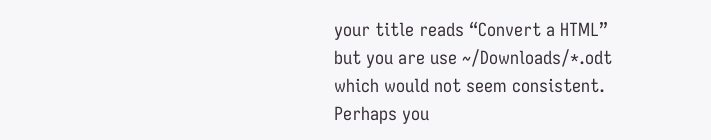your title reads “Convert a HTML” but you are use ~/Downloads/*.odt which would not seem consistent. Perhaps you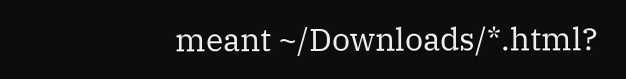meant ~/Downloads/*.html?